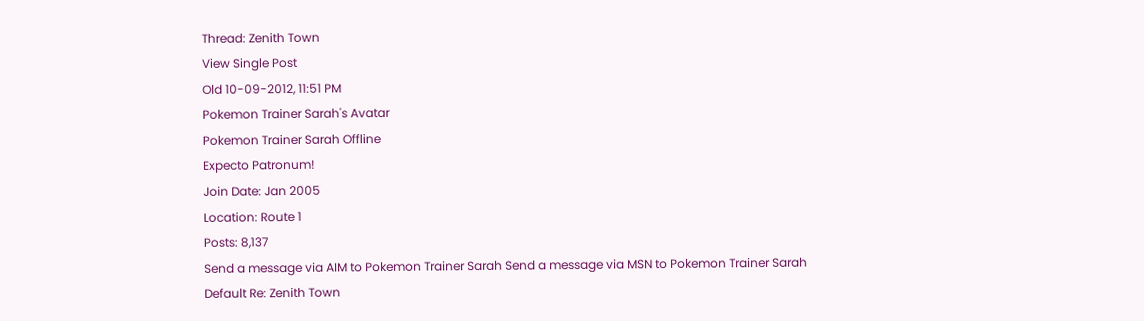Thread: Zenith Town
View Single Post
Old 10-09-2012, 11:51 PM
Pokemon Trainer Sarah's Avatar
Pokemon Trainer Sarah Offline
Expecto Patronum!
Join Date: Jan 2005
Location: Route 1
Posts: 8,137
Send a message via AIM to Pokemon Trainer Sarah Send a message via MSN to Pokemon Trainer Sarah
Default Re: Zenith Town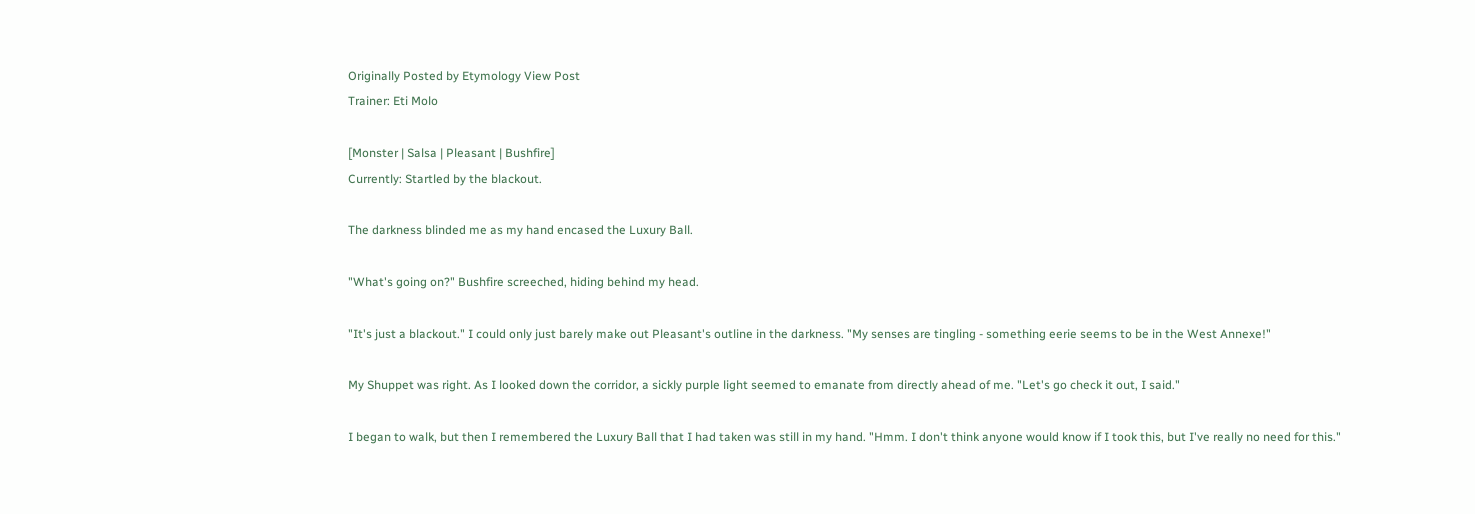Originally Posted by Etymology View Post
Trainer: Eti Molo

[Monster | Salsa | Pleasant | Bushfire]
Currently: Startled by the blackout.

The darkness blinded me as my hand encased the Luxury Ball.

"What's going on?" Bushfire screeched, hiding behind my head.

"It's just a blackout." I could only just barely make out Pleasant's outline in the darkness. "My senses are tingling - something eerie seems to be in the West Annexe!"

My Shuppet was right. As I looked down the corridor, a sickly purple light seemed to emanate from directly ahead of me. "Let's go check it out, I said."

I began to walk, but then I remembered the Luxury Ball that I had taken was still in my hand. "Hmm. I don't think anyone would know if I took this, but I've really no need for this."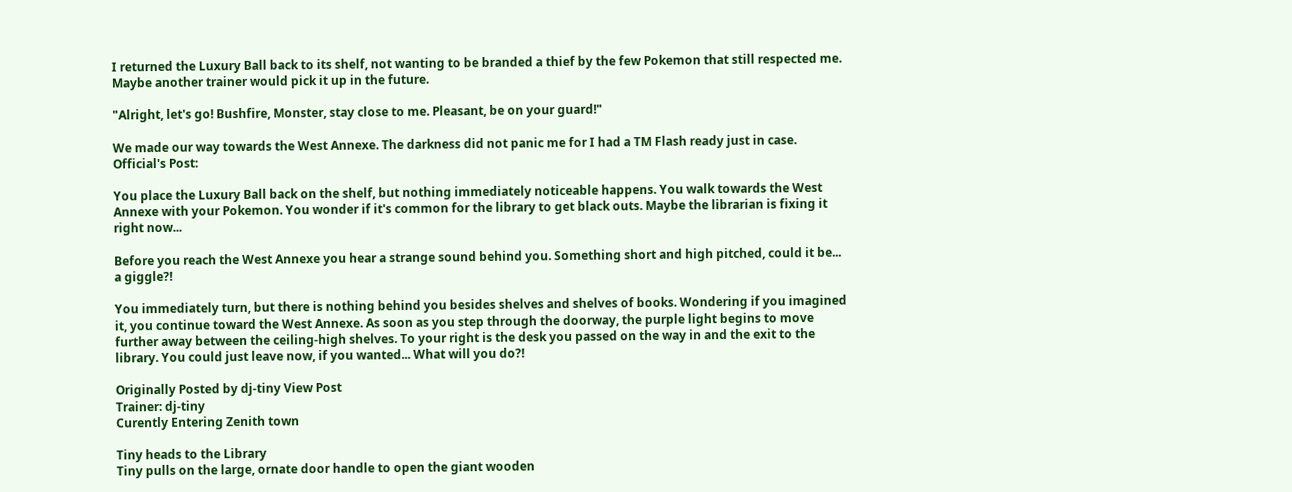I returned the Luxury Ball back to its shelf, not wanting to be branded a thief by the few Pokemon that still respected me. Maybe another trainer would pick it up in the future.

"Alright, let's go! Bushfire, Monster, stay close to me. Pleasant, be on your guard!"

We made our way towards the West Annexe. The darkness did not panic me for I had a TM Flash ready just in case.
Official's Post:

You place the Luxury Ball back on the shelf, but nothing immediately noticeable happens. You walk towards the West Annexe with your Pokemon. You wonder if it's common for the library to get black outs. Maybe the librarian is fixing it right now...

Before you reach the West Annexe you hear a strange sound behind you. Something short and high pitched, could it be... a giggle?!

You immediately turn, but there is nothing behind you besides shelves and shelves of books. Wondering if you imagined it, you continue toward the West Annexe. As soon as you step through the doorway, the purple light begins to move further away between the ceiling-high shelves. To your right is the desk you passed on the way in and the exit to the library. You could just leave now, if you wanted... What will you do?!

Originally Posted by dj-tiny View Post
Trainer: dj-tiny
Curently Entering Zenith town

Tiny heads to the Library
Tiny pulls on the large, ornate door handle to open the giant wooden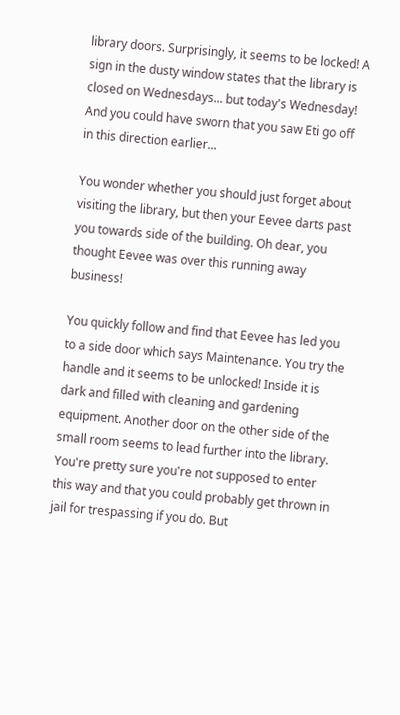library doors. Surprisingly, it seems to be locked! A sign in the dusty window states that the library is closed on Wednesdays... but today's Wednesday! And you could have sworn that you saw Eti go off in this direction earlier...

You wonder whether you should just forget about visiting the library, but then your Eevee darts past you towards side of the building. Oh dear, you thought Eevee was over this running away business!

You quickly follow and find that Eevee has led you to a side door which says Maintenance. You try the handle and it seems to be unlocked! Inside it is dark and filled with cleaning and gardening equipment. Another door on the other side of the small room seems to lead further into the library. You're pretty sure you're not supposed to enter this way and that you could probably get thrown in jail for trespassing if you do. But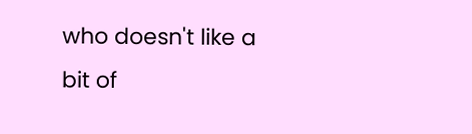who doesn't like a bit of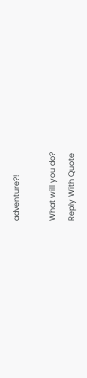adventure?!

What will you do?
Reply With Quote